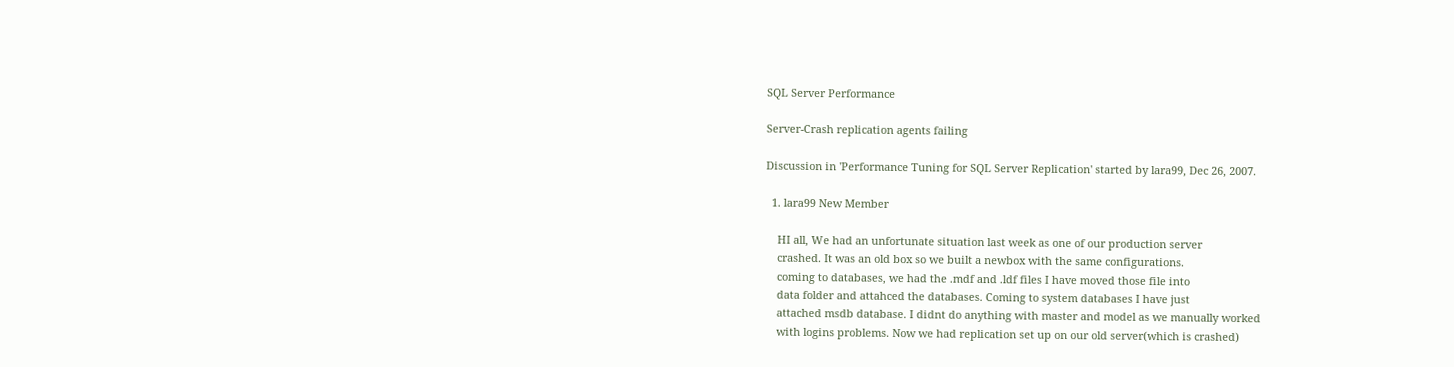SQL Server Performance

Server-Crash replication agents failing

Discussion in 'Performance Tuning for SQL Server Replication' started by lara99, Dec 26, 2007.

  1. lara99 New Member

    HI all, We had an unfortunate situation last week as one of our production server
    crashed. It was an old box so we built a newbox with the same configurations.
    coming to databases, we had the .mdf and .ldf files I have moved those file into
    data folder and attahced the databases. Coming to system databases I have just
    attached msdb database. I didnt do anything with master and model as we manually worked
    with logins problems. Now we had replication set up on our old server(which is crashed)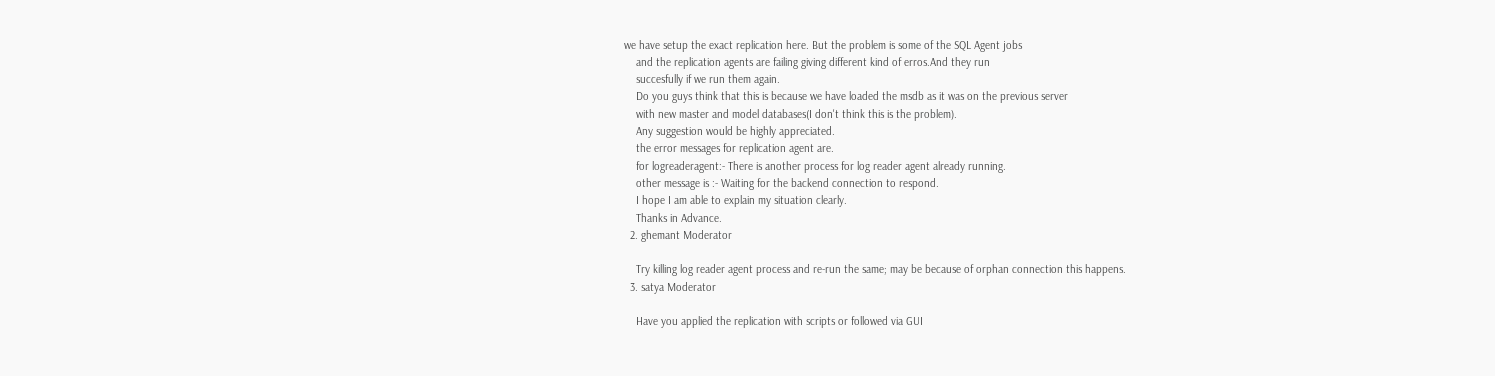we have setup the exact replication here. But the problem is some of the SQL Agent jobs
    and the replication agents are failing giving different kind of erros.And they run
    succesfully if we run them again.
    Do you guys think that this is because we have loaded the msdb as it was on the previous server
    with new master and model databases(I don't think this is the problem).
    Any suggestion would be highly appreciated.
    the error messages for replication agent are.
    for logreaderagent:- There is another process for log reader agent already running.
    other message is :- Waiting for the backend connection to respond.
    I hope I am able to explain my situation clearly.
    Thanks in Advance.
  2. ghemant Moderator

    Try killing log reader agent process and re-run the same; may be because of orphan connection this happens.
  3. satya Moderator

    Have you applied the replication with scripts or followed via GUI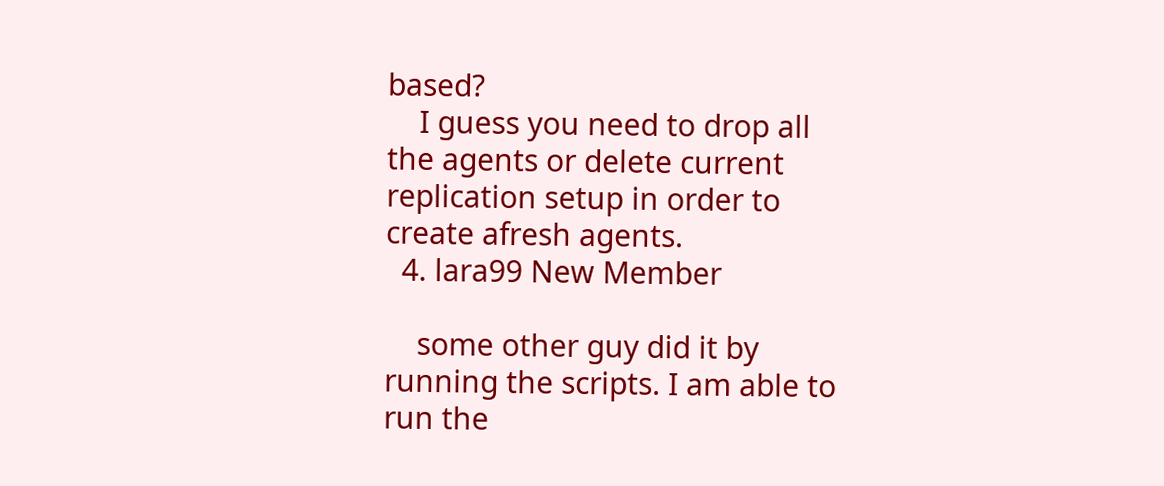based?
    I guess you need to drop all the agents or delete current replication setup in order to create afresh agents.
  4. lara99 New Member

    some other guy did it by running the scripts. I am able to run the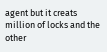agent but it creats million of locks and the other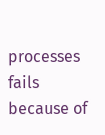processes fails because of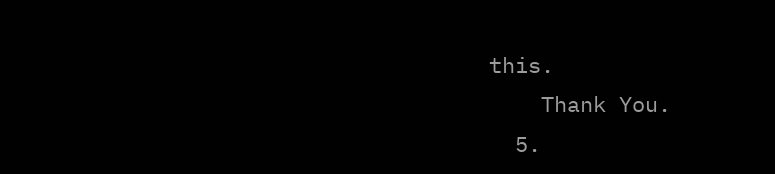this.
    Thank You.
  5.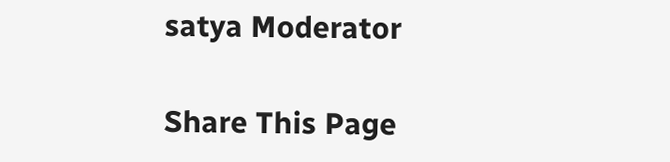satya Moderator

Share This Page